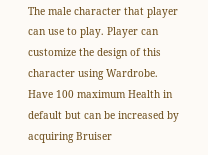The male character that player can use to play. Player can customize the design of this character using Wardrobe. Have 100 maximum Health in default but can be increased by acquiring Bruiser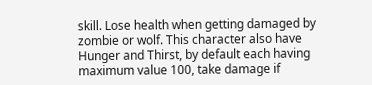skill. Lose health when getting damaged by zombie or wolf. This character also have Hunger and Thirst, by default each having maximum value 100, take damage if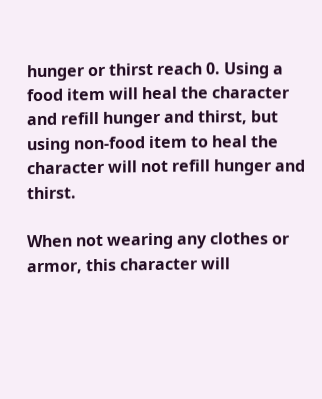hunger or thirst reach 0. Using a food item will heal the character and refill hunger and thirst, but using non-food item to heal the character will not refill hunger and thirst.

When not wearing any clothes or armor, this character will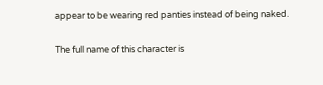appear to be wearing red panties instead of being naked.

The full name of this character is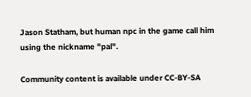Jason Statham, but human npc in the game call him using the nickname "pal".

Community content is available under CC-BY-SA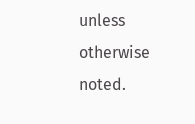unless otherwise noted.